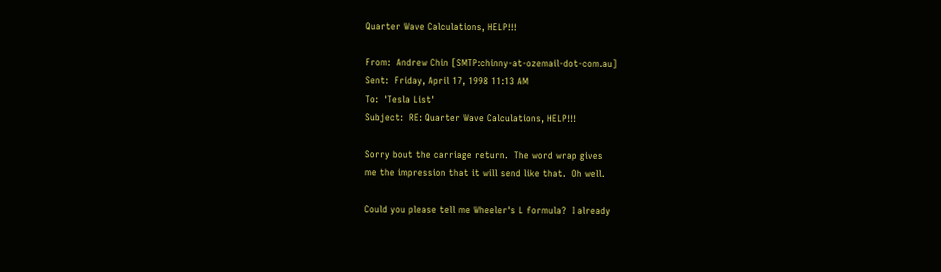Quarter Wave Calculations, HELP!!!

From:  Andrew Chin [SMTP:chinny-at-ozemail-dot-com.au]
Sent:  Friday, April 17, 1998 11:13 AM
To:  'Tesla List'
Subject:  RE: Quarter Wave Calculations, HELP!!!

Sorry bout the carriage return.  The word wrap gives
me the impression that it will send like that.  Oh well.

Could you please tell me Wheeler's L formula?  I already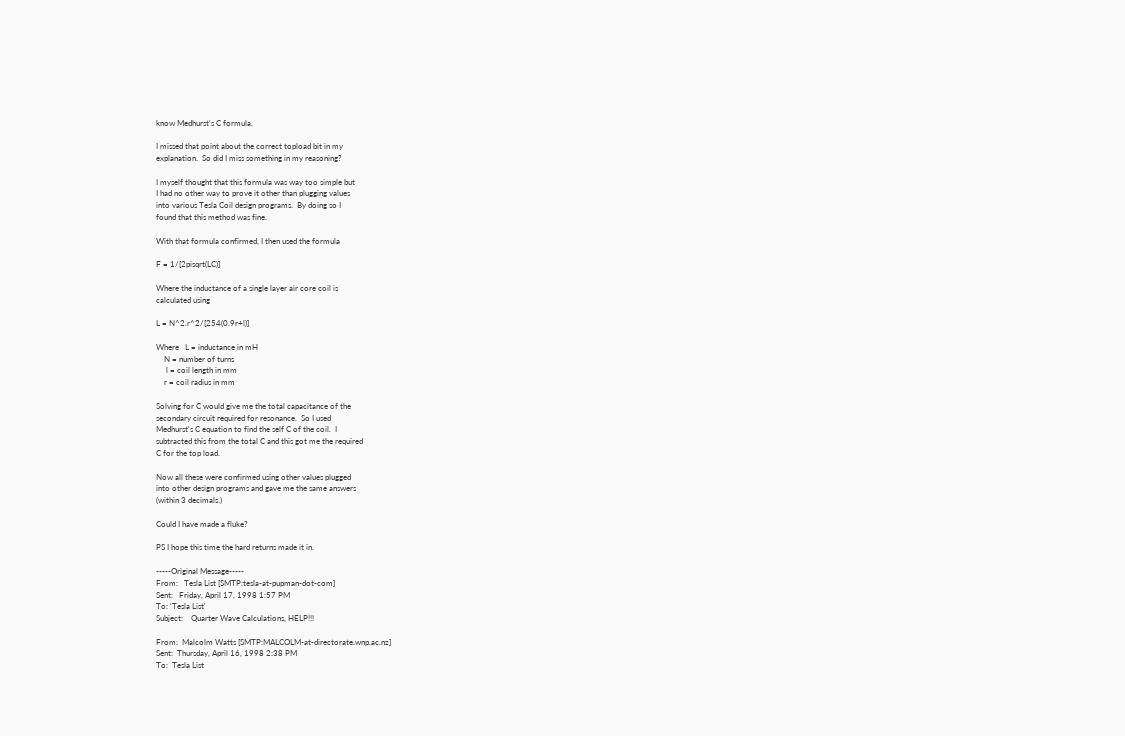know Medhurst's C formula.

I missed that point about the correct topload bit in my
explanation.  So did I miss something in my reasoning?

I myself thought that this formula was way too simple but
I had no other way to prove it other than plugging values
into various Tesla Coil design programs.  By doing so I
found that this method was fine.

With that formula confirmed, I then used the formula

F = 1/[2pisqrt(LC)]

Where the inductance of a single layer air core coil is
calculated using

L = N^2.r^2/[254(0.9r+l)]

Where   L = inductance in mH
    N = number of turns
     l = coil length in mm
    r = coil radius in mm

Solving for C would give me the total capacitance of the
secondary circuit required for resonance.  So I used
Medhurst's C equation to find the self C of the coil.  I
subtracted this from the total C and this got me the required
C for the top load.

Now all these were confirmed using other values plugged
into other design programs and gave me the same answers
(within 3 decimals.)

Could I have made a fluke?

PS I hope this time the hard returns made it in.

-----Original Message-----
From:   Tesla List [SMTP:tesla-at-pupman-dot-com]
Sent:   Friday, April 17, 1998 1:57 PM
To: 'Tesla List'
Subject:    Quarter Wave Calculations, HELP!!!

From:  Malcolm Watts [SMTP:MALCOLM-at-directorate.wnp.ac.nz]
Sent:  Thursday, April 16, 1998 2:38 PM
To:  Tesla List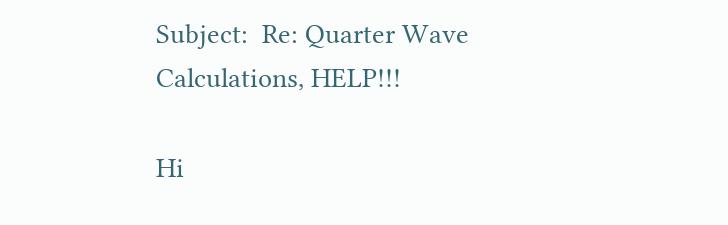Subject:  Re: Quarter Wave Calculations, HELP!!!

Hi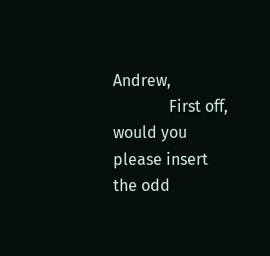Andrew,
              First off, would you please insert the odd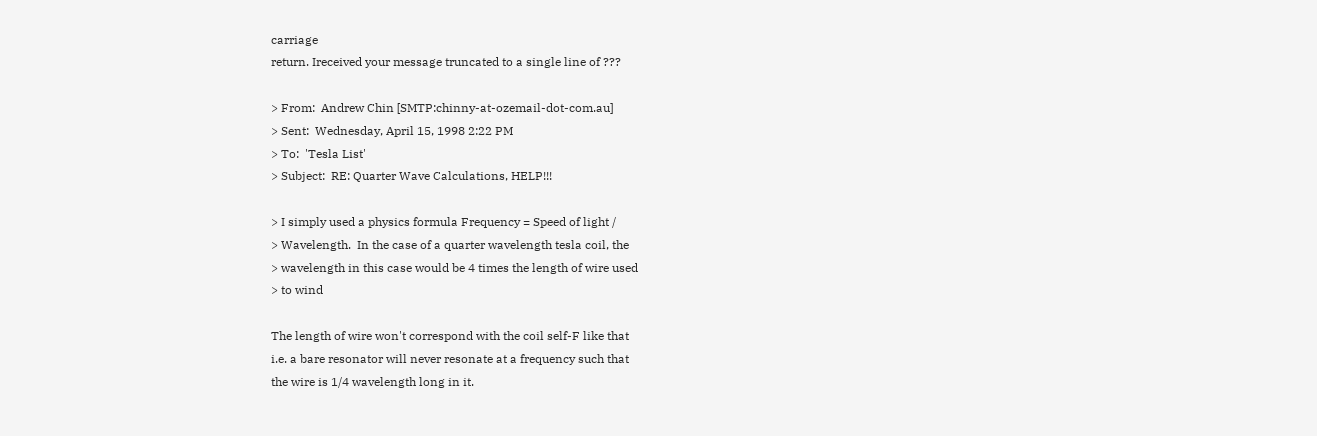carriage
return. Ireceived your message truncated to a single line of ???

> From:  Andrew Chin [SMTP:chinny-at-ozemail-dot-com.au]
> Sent:  Wednesday, April 15, 1998 2:22 PM
> To:  'Tesla List'
> Subject:  RE: Quarter Wave Calculations, HELP!!!

> I simply used a physics formula Frequency = Speed of light /
> Wavelength.  In the case of a quarter wavelength tesla coil, the
> wavelength in this case would be 4 times the length of wire used
> to wind

The length of wire won't correspond with the coil self-F like that
i.e. a bare resonator will never resonate at a frequency such that
the wire is 1/4 wavelength long in it.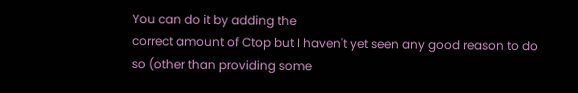You can do it by adding the
correct amount of Ctop but I haven't yet seen any good reason to do
so (other than providing some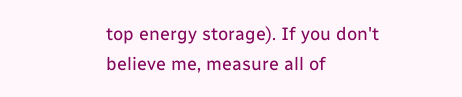top energy storage). If you don't
believe me, measure all of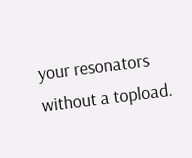your resonators without a topload.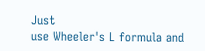Just
use Wheeler's L formula and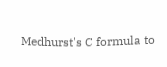Medhurst's C formula to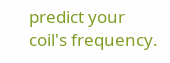predict your
coil's frequency.